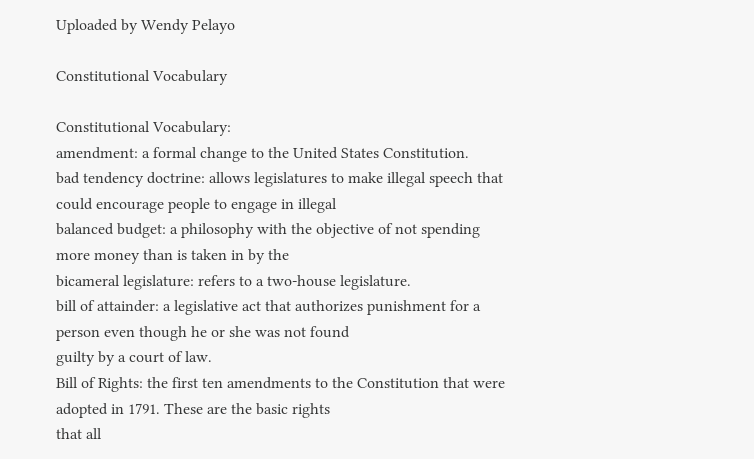Uploaded by Wendy Pelayo

Constitutional Vocabulary

Constitutional Vocabulary:
amendment: a formal change to the United States Constitution.
bad tendency doctrine: allows legislatures to make illegal speech that could encourage people to engage in illegal
balanced budget: a philosophy with the objective of not spending more money than is taken in by the
bicameral legislature: refers to a two-house legislature.
bill of attainder: a legislative act that authorizes punishment for a person even though he or she was not found
guilty by a court of law.
Bill of Rights: the first ten amendments to the Constitution that were adopted in 1791. These are the basic rights
that all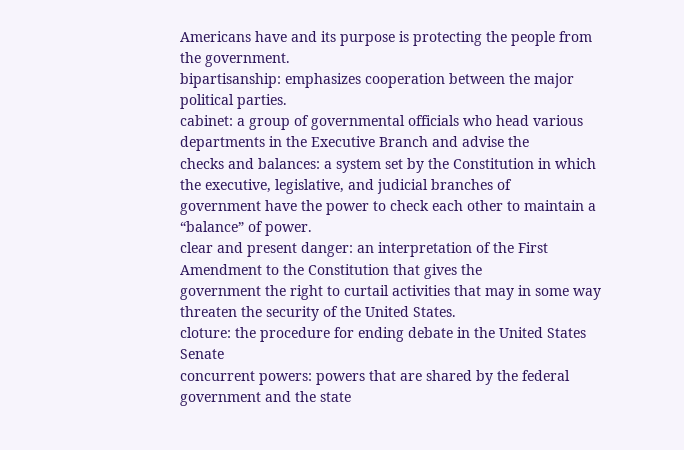Americans have and its purpose is protecting the people from the government.
bipartisanship: emphasizes cooperation between the major political parties.
cabinet: a group of governmental officials who head various departments in the Executive Branch and advise the
checks and balances: a system set by the Constitution in which the executive, legislative, and judicial branches of
government have the power to check each other to maintain a “balance” of power.
clear and present danger: an interpretation of the First Amendment to the Constitution that gives the
government the right to curtail activities that may in some way threaten the security of the United States.
cloture: the procedure for ending debate in the United States Senate
concurrent powers: powers that are shared by the federal government and the state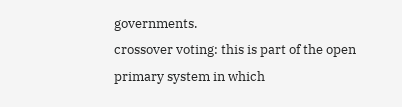governments.
crossover voting: this is part of the open primary system in which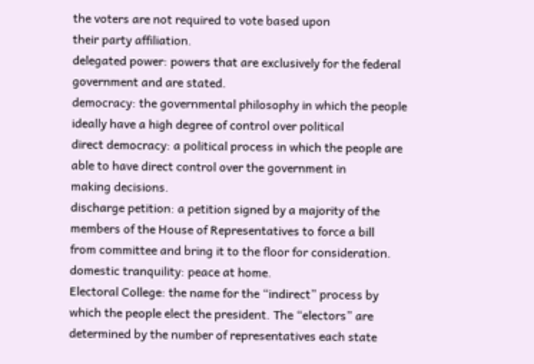the voters are not required to vote based upon
their party affiliation.
delegated power: powers that are exclusively for the federal government and are stated.
democracy: the governmental philosophy in which the people ideally have a high degree of control over political
direct democracy: a political process in which the people are able to have direct control over the government in
making decisions.
discharge petition: a petition signed by a majority of the members of the House of Representatives to force a bill
from committee and bring it to the floor for consideration.
domestic tranquility: peace at home.
Electoral College: the name for the “indirect” process by which the people elect the president. The “electors” are
determined by the number of representatives each state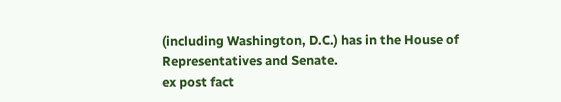(including Washington, D.C.) has in the House of
Representatives and Senate.
ex post fact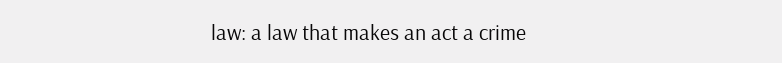law: a law that makes an act a crime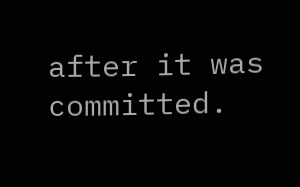after it was committed.